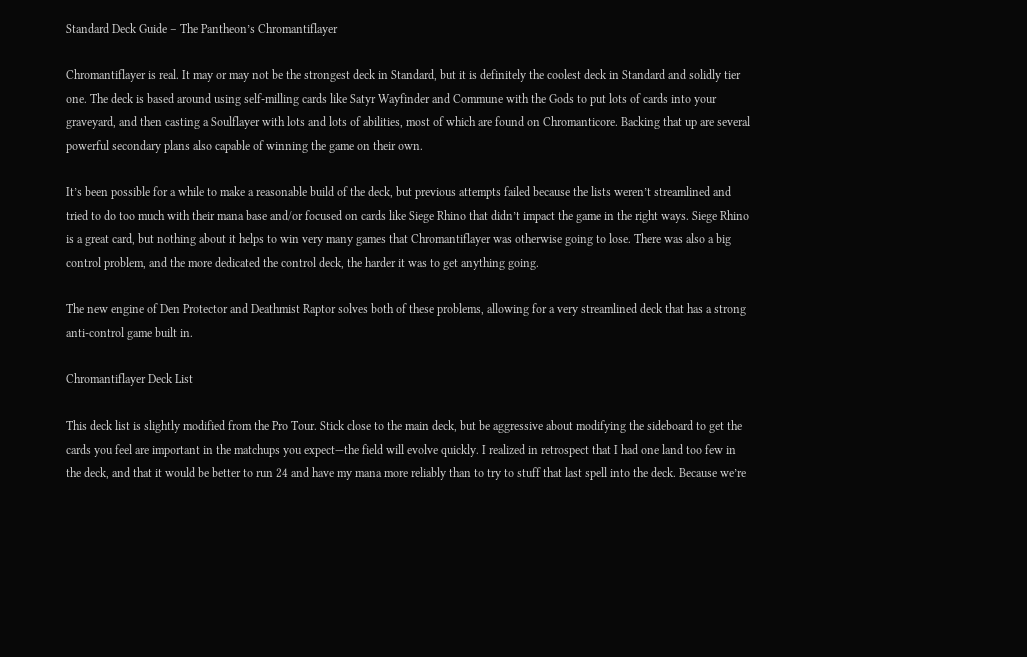Standard Deck Guide – The Pantheon’s Chromantiflayer

Chromantiflayer is real. It may or may not be the strongest deck in Standard, but it is definitely the coolest deck in Standard and solidly tier one. The deck is based around using self-milling cards like Satyr Wayfinder and Commune with the Gods to put lots of cards into your graveyard, and then casting a Soulflayer with lots and lots of abilities, most of which are found on Chromanticore. Backing that up are several powerful secondary plans also capable of winning the game on their own.

It’s been possible for a while to make a reasonable build of the deck, but previous attempts failed because the lists weren’t streamlined and tried to do too much with their mana base and/or focused on cards like Siege Rhino that didn’t impact the game in the right ways. Siege Rhino is a great card, but nothing about it helps to win very many games that Chromantiflayer was otherwise going to lose. There was also a big control problem, and the more dedicated the control deck, the harder it was to get anything going.

The new engine of Den Protector and Deathmist Raptor solves both of these problems, allowing for a very streamlined deck that has a strong anti-control game built in.

Chromantiflayer Deck List

This deck list is slightly modified from the Pro Tour. Stick close to the main deck, but be aggressive about modifying the sideboard to get the cards you feel are important in the matchups you expect—the field will evolve quickly. I realized in retrospect that I had one land too few in the deck, and that it would be better to run 24 and have my mana more reliably than to try to stuff that last spell into the deck. Because we’re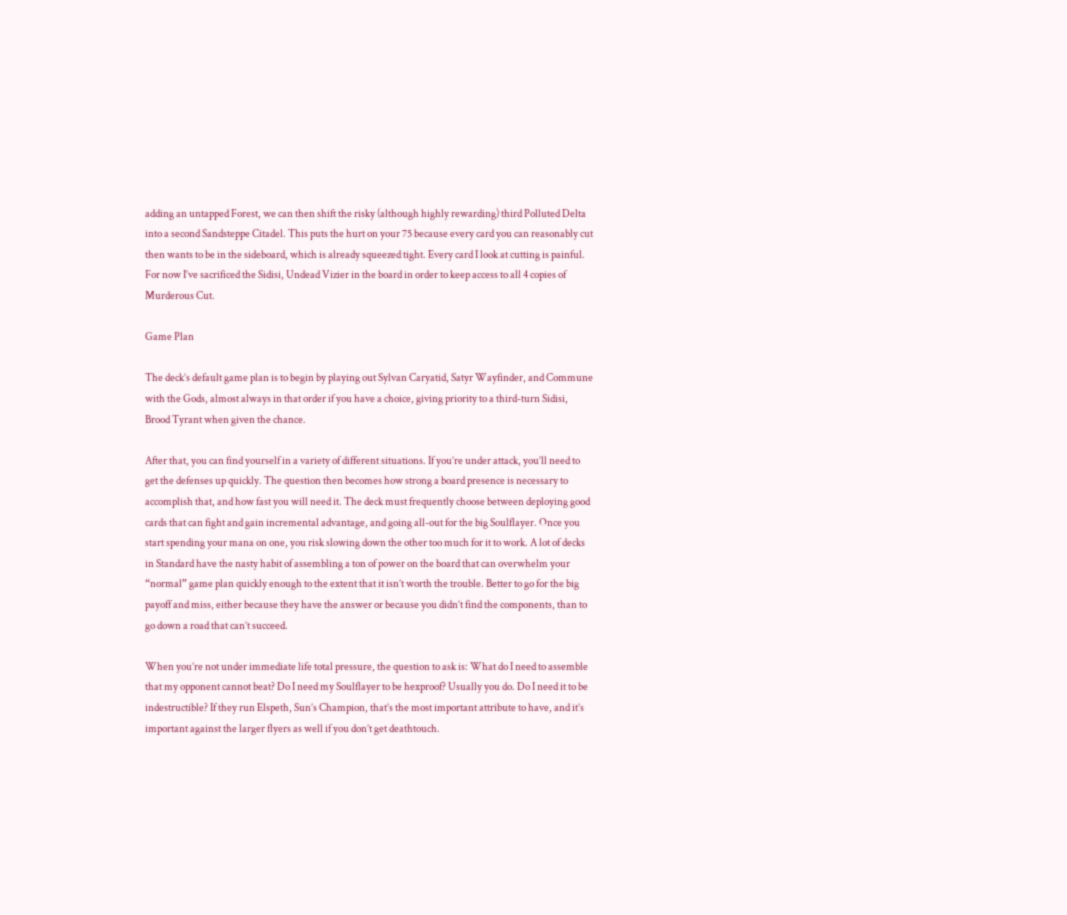adding an untapped Forest, we can then shift the risky (although highly rewarding) third Polluted Delta into a second Sandsteppe Citadel. This puts the hurt on your 75 because every card you can reasonably cut then wants to be in the sideboard, which is already squeezed tight. Every card I look at cutting is painful. For now I’ve sacrificed the Sidisi, Undead Vizier in the board in order to keep access to all 4 copies of Murderous Cut.

Game Plan

The deck’s default game plan is to begin by playing out Sylvan Caryatid, Satyr Wayfinder, and Commune with the Gods, almost always in that order if you have a choice, giving priority to a third-turn Sidisi, Brood Tyrant when given the chance.

After that, you can find yourself in a variety of different situations. If you’re under attack, you’ll need to get the defenses up quickly. The question then becomes how strong a board presence is necessary to accomplish that, and how fast you will need it. The deck must frequently choose between deploying good cards that can fight and gain incremental advantage, and going all-out for the big Soulflayer. Once you start spending your mana on one, you risk slowing down the other too much for it to work. A lot of decks in Standard have the nasty habit of assembling a ton of power on the board that can overwhelm your “normal” game plan quickly enough to the extent that it isn’t worth the trouble. Better to go for the big payoff and miss, either because they have the answer or because you didn’t find the components, than to go down a road that can’t succeed.

When you’re not under immediate life total pressure, the question to ask is: What do I need to assemble that my opponent cannot beat? Do I need my Soulflayer to be hexproof? Usually you do. Do I need it to be indestructible? If they run Elspeth, Sun’s Champion, that’s the most important attribute to have, and it’s important against the larger flyers as well if you don’t get deathtouch.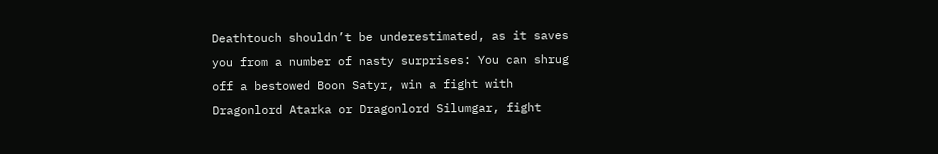Deathtouch shouldn’t be underestimated, as it saves you from a number of nasty surprises: You can shrug off a bestowed Boon Satyr, win a fight with Dragonlord Atarka or Dragonlord Silumgar, fight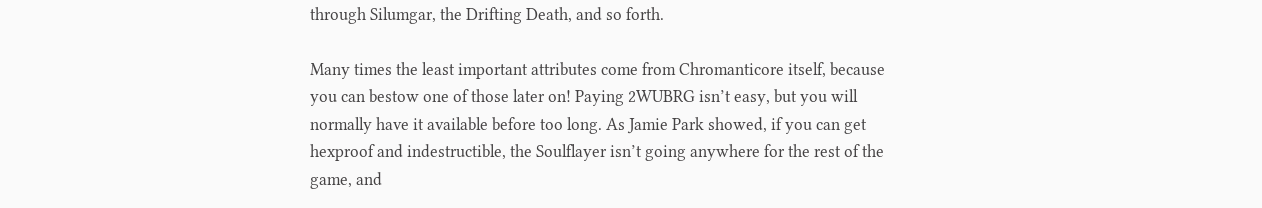through Silumgar, the Drifting Death, and so forth.

Many times the least important attributes come from Chromanticore itself, because you can bestow one of those later on! Paying 2WUBRG isn’t easy, but you will normally have it available before too long. As Jamie Park showed, if you can get hexproof and indestructible, the Soulflayer isn’t going anywhere for the rest of the game, and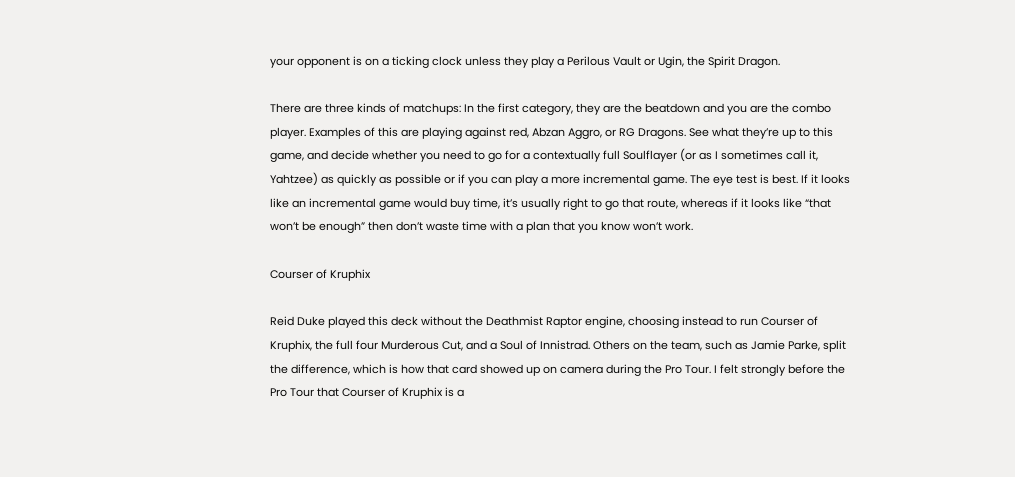your opponent is on a ticking clock unless they play a Perilous Vault or Ugin, the Spirit Dragon.

There are three kinds of matchups: In the first category, they are the beatdown and you are the combo player. Examples of this are playing against red, Abzan Aggro, or RG Dragons. See what they’re up to this game, and decide whether you need to go for a contextually full Soulflayer (or as I sometimes call it, Yahtzee) as quickly as possible or if you can play a more incremental game. The eye test is best. If it looks like an incremental game would buy time, it’s usually right to go that route, whereas if it looks like “that won’t be enough” then don’t waste time with a plan that you know won’t work.

Courser of Kruphix

Reid Duke played this deck without the Deathmist Raptor engine, choosing instead to run Courser of Kruphix, the full four Murderous Cut, and a Soul of Innistrad. Others on the team, such as Jamie Parke, split the difference, which is how that card showed up on camera during the Pro Tour. I felt strongly before the Pro Tour that Courser of Kruphix is a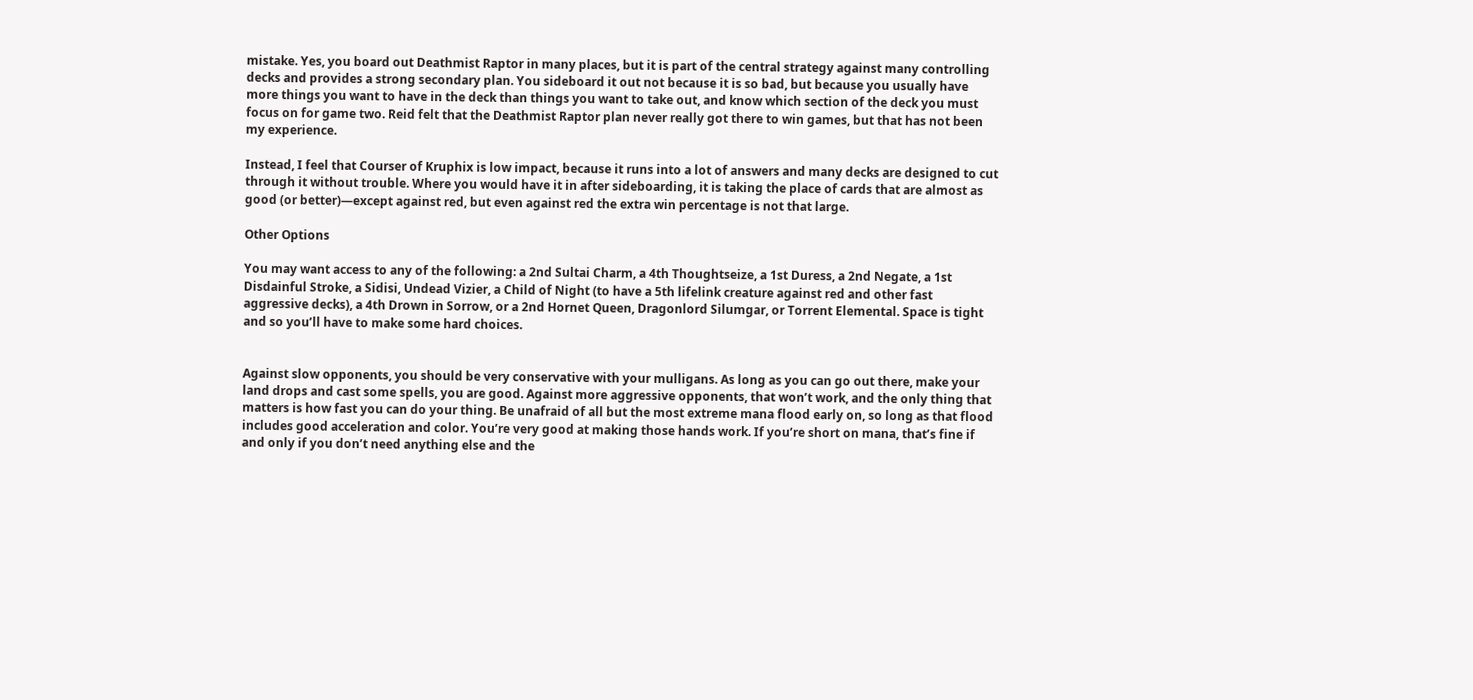mistake. Yes, you board out Deathmist Raptor in many places, but it is part of the central strategy against many controlling decks and provides a strong secondary plan. You sideboard it out not because it is so bad, but because you usually have more things you want to have in the deck than things you want to take out, and know which section of the deck you must focus on for game two. Reid felt that the Deathmist Raptor plan never really got there to win games, but that has not been my experience.

Instead, I feel that Courser of Kruphix is low impact, because it runs into a lot of answers and many decks are designed to cut through it without trouble. Where you would have it in after sideboarding, it is taking the place of cards that are almost as good (or better)—except against red, but even against red the extra win percentage is not that large.

Other Options

You may want access to any of the following: a 2nd Sultai Charm, a 4th Thoughtseize, a 1st Duress, a 2nd Negate, a 1st Disdainful Stroke, a Sidisi, Undead Vizier, a Child of Night (to have a 5th lifelink creature against red and other fast aggressive decks), a 4th Drown in Sorrow, or a 2nd Hornet Queen, Dragonlord Silumgar, or Torrent Elemental. Space is tight and so you’ll have to make some hard choices.


Against slow opponents, you should be very conservative with your mulligans. As long as you can go out there, make your land drops and cast some spells, you are good. Against more aggressive opponents, that won’t work, and the only thing that matters is how fast you can do your thing. Be unafraid of all but the most extreme mana flood early on, so long as that flood includes good acceleration and color. You’re very good at making those hands work. If you’re short on mana, that’s fine if and only if you don’t need anything else and the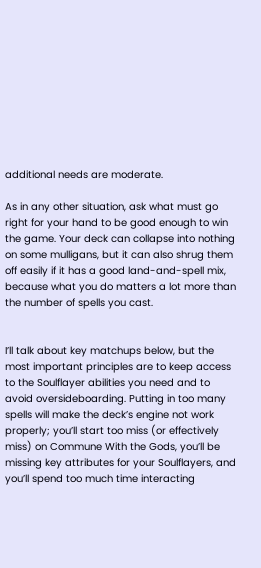additional needs are moderate.

As in any other situation, ask what must go right for your hand to be good enough to win the game. Your deck can collapse into nothing on some mulligans, but it can also shrug them off easily if it has a good land-and-spell mix, because what you do matters a lot more than the number of spells you cast.


I’ll talk about key matchups below, but the most important principles are to keep access to the Soulflayer abilities you need and to avoid oversideboarding. Putting in too many spells will make the deck’s engine not work properly; you’ll start too miss (or effectively miss) on Commune With the Gods, you’ll be missing key attributes for your Soulflayers, and you’ll spend too much time interacting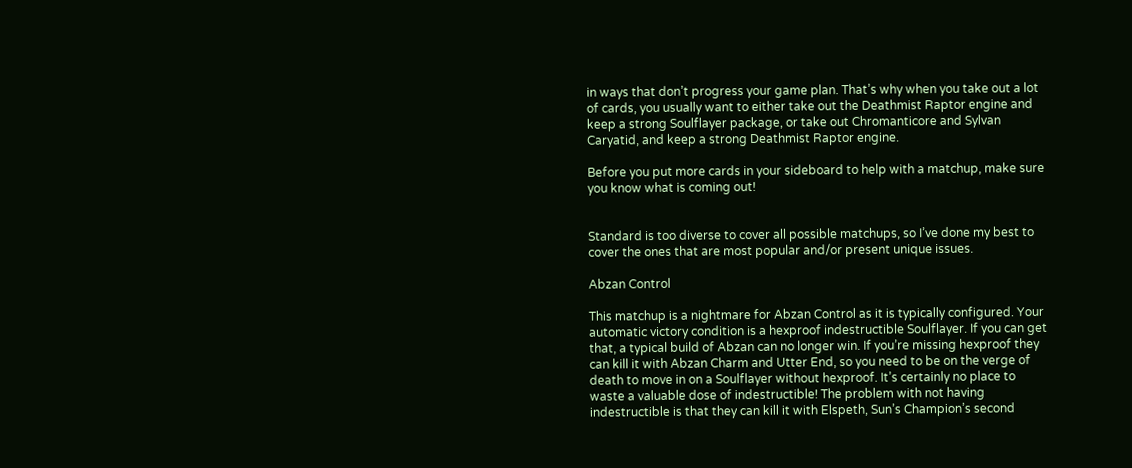in ways that don’t progress your game plan. That’s why when you take out a lot of cards, you usually want to either take out the Deathmist Raptor engine and keep a strong Soulflayer package, or take out Chromanticore and Sylvan Caryatid, and keep a strong Deathmist Raptor engine.

Before you put more cards in your sideboard to help with a matchup, make sure you know what is coming out!


Standard is too diverse to cover all possible matchups, so I’ve done my best to cover the ones that are most popular and/or present unique issues.

Abzan Control

This matchup is a nightmare for Abzan Control as it is typically configured. Your automatic victory condition is a hexproof indestructible Soulflayer. If you can get that, a typical build of Abzan can no longer win. If you’re missing hexproof they can kill it with Abzan Charm and Utter End, so you need to be on the verge of death to move in on a Soulflayer without hexproof. It’s certainly no place to waste a valuable dose of indestructible! The problem with not having indestructible is that they can kill it with Elspeth, Sun’s Champion’s second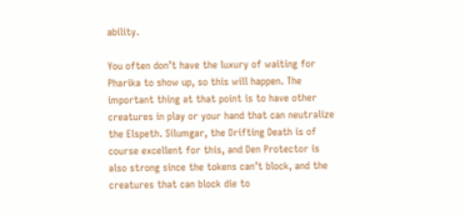ability.

You often don’t have the luxury of waiting for Pharika to show up, so this will happen. The important thing at that point is to have other creatures in play or your hand that can neutralize the Elspeth. Silumgar, the Drifting Death is of course excellent for this, and Den Protector is also strong since the tokens can’t block, and the creatures that can block die to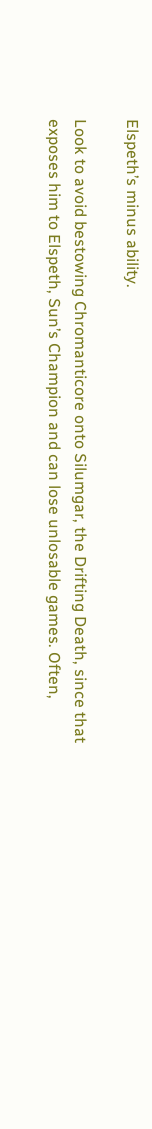Elspeth’s minus ability.

Look to avoid bestowing Chromanticore onto Silumgar, the Drifting Death, since that exposes him to Elspeth, Sun’s Champion and can lose unlosable games. Often,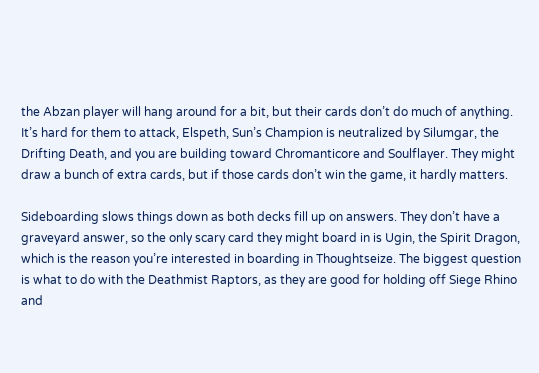the Abzan player will hang around for a bit, but their cards don’t do much of anything. It’s hard for them to attack, Elspeth, Sun’s Champion is neutralized by Silumgar, the Drifting Death, and you are building toward Chromanticore and Soulflayer. They might draw a bunch of extra cards, but if those cards don’t win the game, it hardly matters.

Sideboarding slows things down as both decks fill up on answers. They don’t have a graveyard answer, so the only scary card they might board in is Ugin, the Spirit Dragon, which is the reason you’re interested in boarding in Thoughtseize. The biggest question is what to do with the Deathmist Raptors, as they are good for holding off Siege Rhino and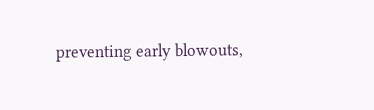preventing early blowouts,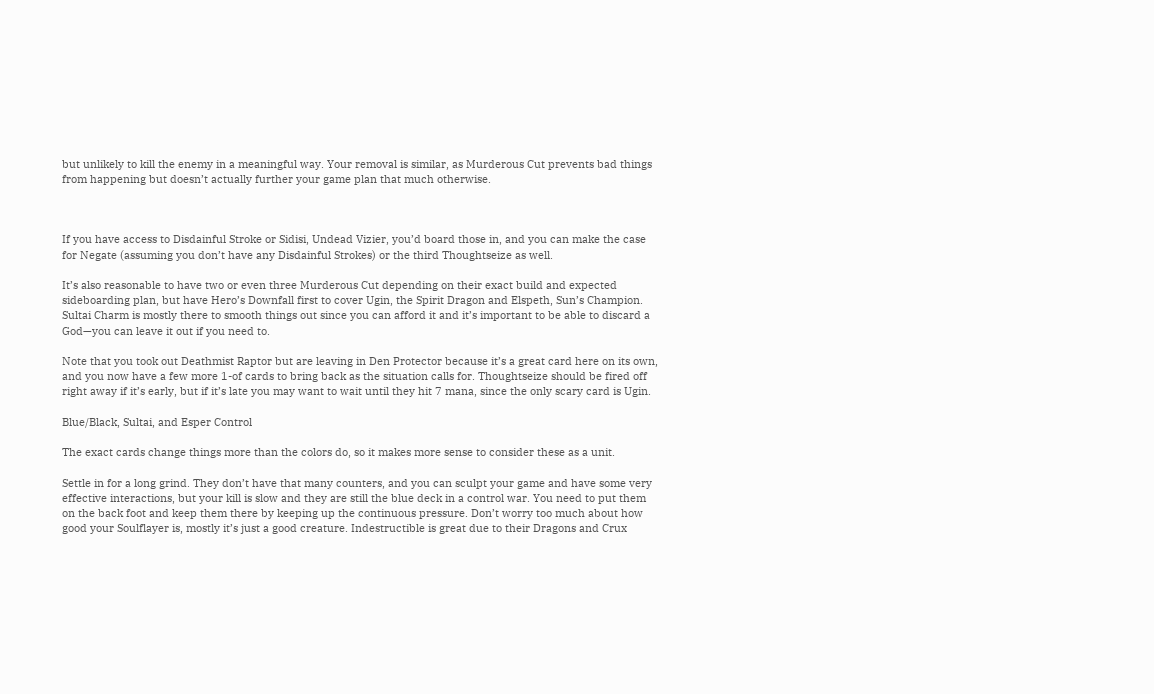but unlikely to kill the enemy in a meaningful way. Your removal is similar, as Murderous Cut prevents bad things from happening but doesn’t actually further your game plan that much otherwise.



If you have access to Disdainful Stroke or Sidisi, Undead Vizier, you’d board those in, and you can make the case for Negate (assuming you don’t have any Disdainful Strokes) or the third Thoughtseize as well.

It’s also reasonable to have two or even three Murderous Cut depending on their exact build and expected sideboarding plan, but have Hero’s Downfall first to cover Ugin, the Spirit Dragon and Elspeth, Sun’s Champion. Sultai Charm is mostly there to smooth things out since you can afford it and it’s important to be able to discard a God—you can leave it out if you need to.

Note that you took out Deathmist Raptor but are leaving in Den Protector because it’s a great card here on its own, and you now have a few more 1-of cards to bring back as the situation calls for. Thoughtseize should be fired off right away if it’s early, but if it’s late you may want to wait until they hit 7 mana, since the only scary card is Ugin.

Blue/Black, Sultai, and Esper Control

The exact cards change things more than the colors do, so it makes more sense to consider these as a unit.

Settle in for a long grind. They don’t have that many counters, and you can sculpt your game and have some very effective interactions, but your kill is slow and they are still the blue deck in a control war. You need to put them on the back foot and keep them there by keeping up the continuous pressure. Don’t worry too much about how good your Soulflayer is, mostly it’s just a good creature. Indestructible is great due to their Dragons and Crux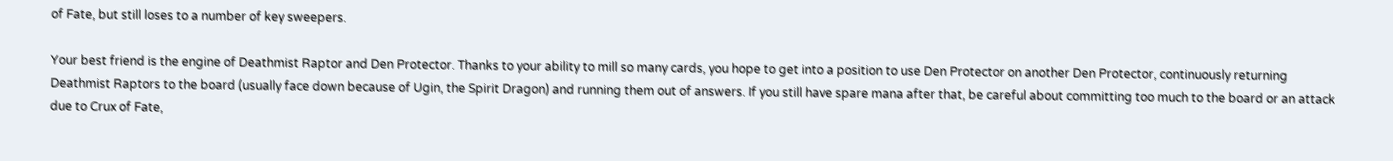of Fate, but still loses to a number of key sweepers.

Your best friend is the engine of Deathmist Raptor and Den Protector. Thanks to your ability to mill so many cards, you hope to get into a position to use Den Protector on another Den Protector, continuously returning Deathmist Raptors to the board (usually face down because of Ugin, the Spirit Dragon) and running them out of answers. If you still have spare mana after that, be careful about committing too much to the board or an attack due to Crux of Fate,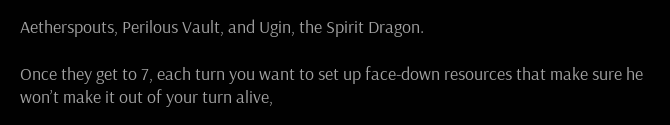Aetherspouts, Perilous Vault, and Ugin, the Spirit Dragon.

Once they get to 7, each turn you want to set up face-down resources that make sure he won’t make it out of your turn alive,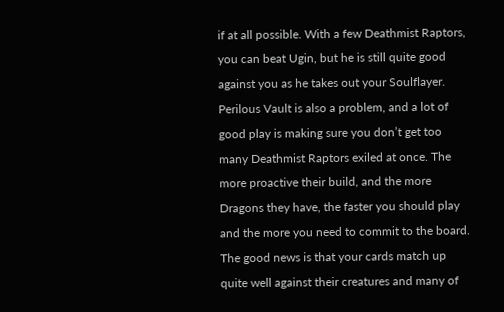if at all possible. With a few Deathmist Raptors, you can beat Ugin, but he is still quite good against you as he takes out your Soulflayer. Perilous Vault is also a problem, and a lot of good play is making sure you don’t get too many Deathmist Raptors exiled at once. The more proactive their build, and the more Dragons they have, the faster you should play and the more you need to commit to the board. The good news is that your cards match up quite well against their creatures and many of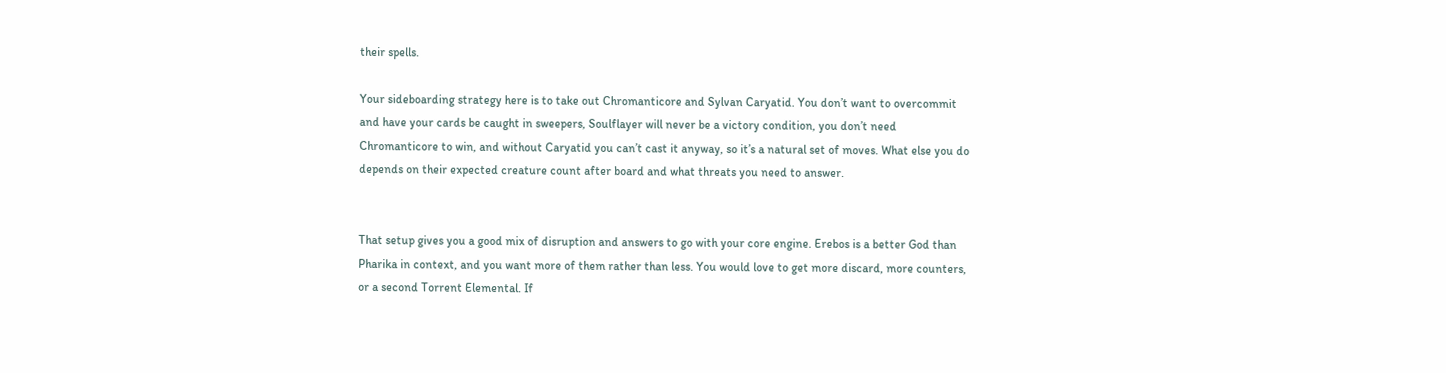their spells.

Your sideboarding strategy here is to take out Chromanticore and Sylvan Caryatid. You don’t want to overcommit and have your cards be caught in sweepers, Soulflayer will never be a victory condition, you don’t need Chromanticore to win, and without Caryatid you can’t cast it anyway, so it’s a natural set of moves. What else you do depends on their expected creature count after board and what threats you need to answer.


That setup gives you a good mix of disruption and answers to go with your core engine. Erebos is a better God than Pharika in context, and you want more of them rather than less. You would love to get more discard, more counters, or a second Torrent Elemental. If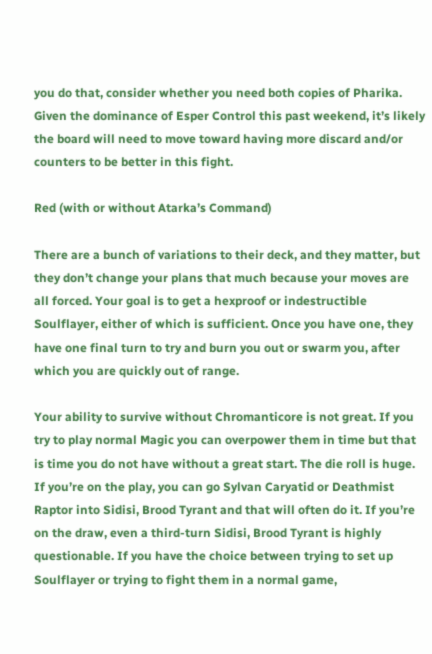you do that, consider whether you need both copies of Pharika. Given the dominance of Esper Control this past weekend, it’s likely the board will need to move toward having more discard and/or counters to be better in this fight.

Red (with or without Atarka’s Command)

There are a bunch of variations to their deck, and they matter, but they don’t change your plans that much because your moves are all forced. Your goal is to get a hexproof or indestructible Soulflayer, either of which is sufficient. Once you have one, they have one final turn to try and burn you out or swarm you, after which you are quickly out of range.

Your ability to survive without Chromanticore is not great. If you try to play normal Magic you can overpower them in time but that is time you do not have without a great start. The die roll is huge. If you’re on the play, you can go Sylvan Caryatid or Deathmist Raptor into Sidisi, Brood Tyrant and that will often do it. If you’re on the draw, even a third-turn Sidisi, Brood Tyrant is highly questionable. If you have the choice between trying to set up Soulflayer or trying to fight them in a normal game,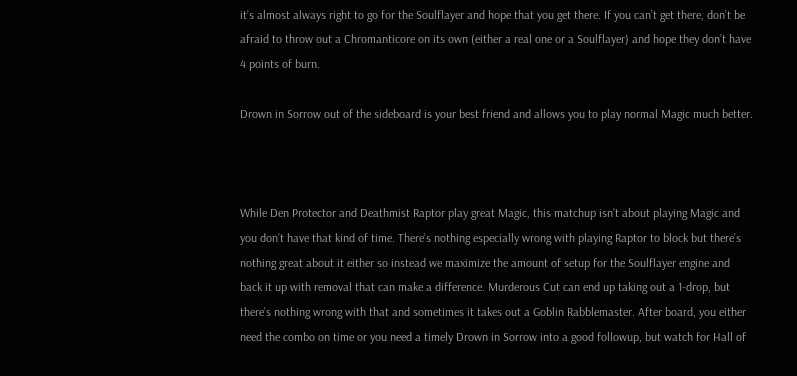it’s almost always right to go for the Soulflayer and hope that you get there. If you can’t get there, don’t be afraid to throw out a Chromanticore on its own (either a real one or a Soulflayer) and hope they don’t have 4 points of burn.

Drown in Sorrow out of the sideboard is your best friend and allows you to play normal Magic much better.



While Den Protector and Deathmist Raptor play great Magic, this matchup isn’t about playing Magic and you don’t have that kind of time. There’s nothing especially wrong with playing Raptor to block but there’s nothing great about it either so instead we maximize the amount of setup for the Soulflayer engine and back it up with removal that can make a difference. Murderous Cut can end up taking out a 1-drop, but there’s nothing wrong with that and sometimes it takes out a Goblin Rabblemaster. After board, you either need the combo on time or you need a timely Drown in Sorrow into a good followup, but watch for Hall of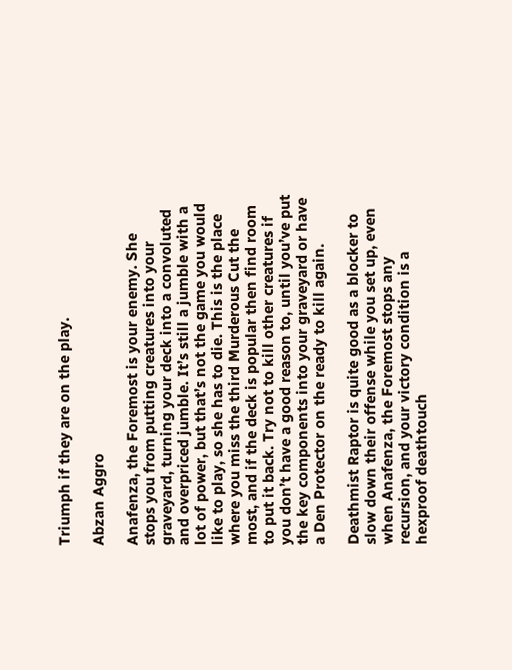Triumph if they are on the play.

Abzan Aggro

Anafenza, the Foremost is your enemy. She stops you from putting creatures into your graveyard, turning your deck into a convoluted and overpriced jumble. It’s still a jumble with a lot of power, but that’s not the game you would like to play, so she has to die. This is the place where you miss the third Murderous Cut the most, and if the deck is popular then find room to put it back. Try not to kill other creatures if you don’t have a good reason to, until you’ve put the key components into your graveyard or have a Den Protector on the ready to kill again.

Deathmist Raptor is quite good as a blocker to slow down their offense while you set up, even when Anafenza, the Foremost stops any recursion, and your victory condition is a hexproof deathtouch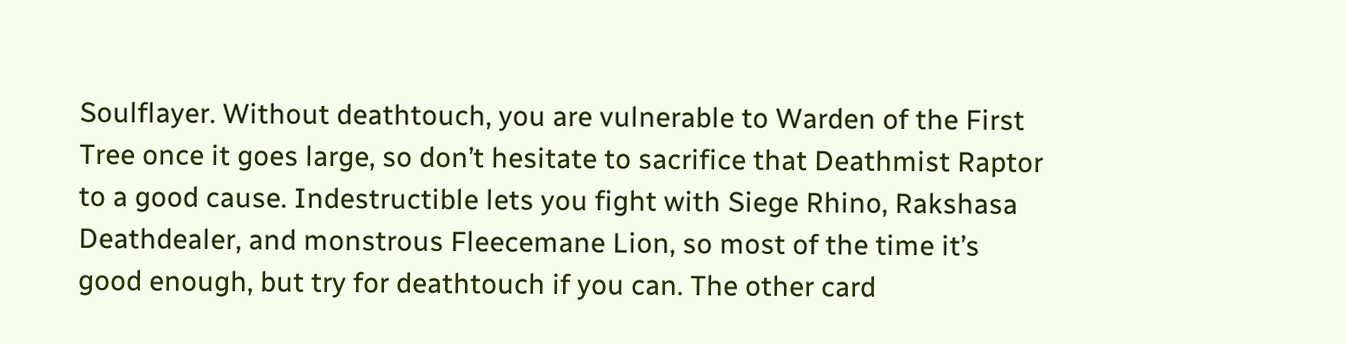Soulflayer. Without deathtouch, you are vulnerable to Warden of the First Tree once it goes large, so don’t hesitate to sacrifice that Deathmist Raptor to a good cause. Indestructible lets you fight with Siege Rhino, Rakshasa Deathdealer, and monstrous Fleecemane Lion, so most of the time it’s good enough, but try for deathtouch if you can. The other card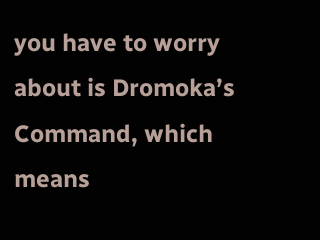you have to worry about is Dromoka’s Command, which means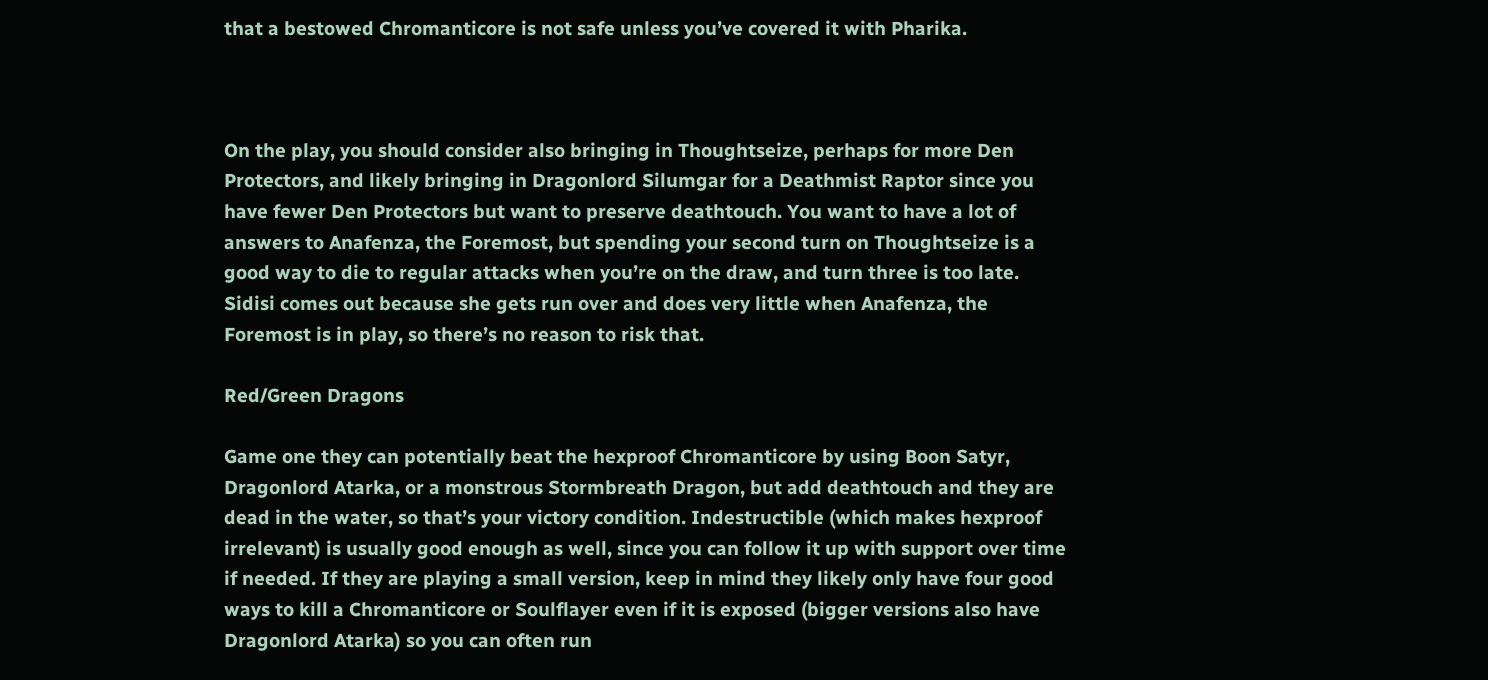that a bestowed Chromanticore is not safe unless you’ve covered it with Pharika.



On the play, you should consider also bringing in Thoughtseize, perhaps for more Den Protectors, and likely bringing in Dragonlord Silumgar for a Deathmist Raptor since you have fewer Den Protectors but want to preserve deathtouch. You want to have a lot of answers to Anafenza, the Foremost, but spending your second turn on Thoughtseize is a good way to die to regular attacks when you’re on the draw, and turn three is too late. Sidisi comes out because she gets run over and does very little when Anafenza, the Foremost is in play, so there’s no reason to risk that.

Red/Green Dragons

Game one they can potentially beat the hexproof Chromanticore by using Boon Satyr, Dragonlord Atarka, or a monstrous Stormbreath Dragon, but add deathtouch and they are dead in the water, so that’s your victory condition. Indestructible (which makes hexproof irrelevant) is usually good enough as well, since you can follow it up with support over time if needed. If they are playing a small version, keep in mind they likely only have four good ways to kill a Chromanticore or Soulflayer even if it is exposed (bigger versions also have Dragonlord Atarka) so you can often run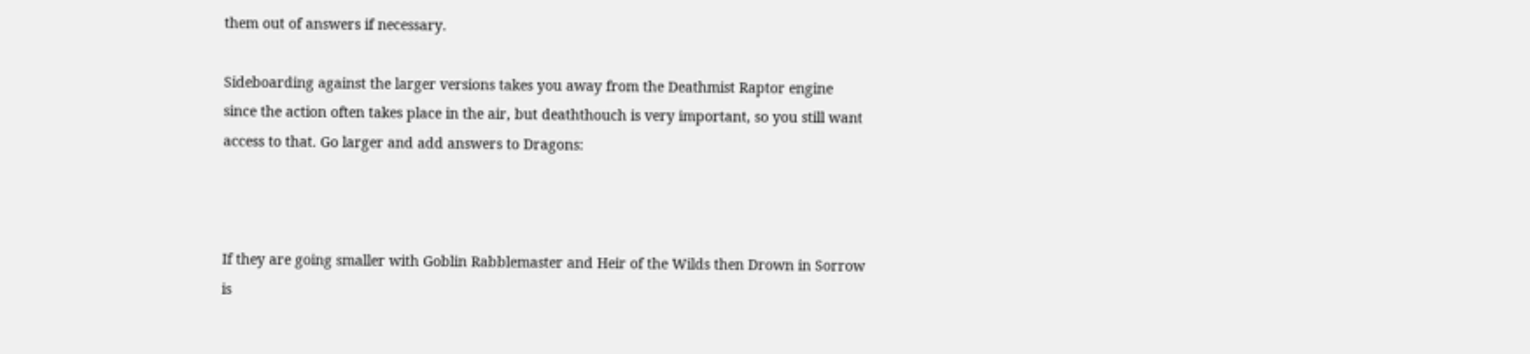them out of answers if necessary.

Sideboarding against the larger versions takes you away from the Deathmist Raptor engine since the action often takes place in the air, but deaththouch is very important, so you still want access to that. Go larger and add answers to Dragons:



If they are going smaller with Goblin Rabblemaster and Heir of the Wilds then Drown in Sorrow is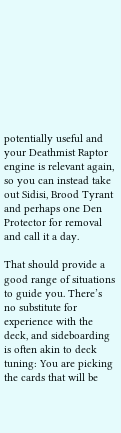potentially useful and your Deathmist Raptor engine is relevant again, so you can instead take out Sidisi, Brood Tyrant and perhaps one Den Protector for removal and call it a day.

That should provide a good range of situations to guide you. There’s no substitute for experience with the deck, and sideboarding is often akin to deck tuning: You are picking the cards that will be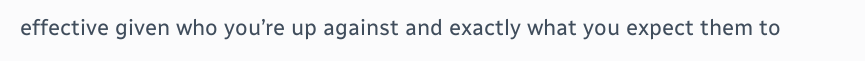effective given who you’re up against and exactly what you expect them to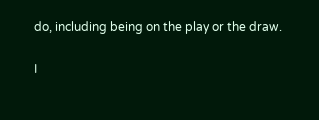do, including being on the play or the draw.

I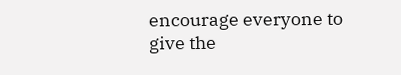encourage everyone to give the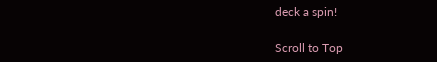deck a spin!

Scroll to Top